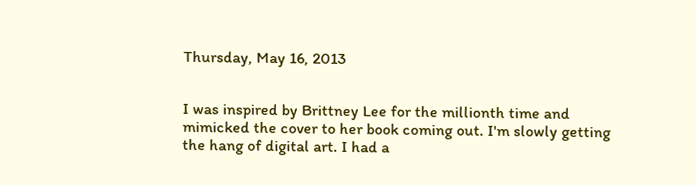Thursday, May 16, 2013


I was inspired by Brittney Lee for the millionth time and mimicked the cover to her book coming out. I'm slowly getting the hang of digital art. I had a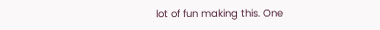lot of fun making this. One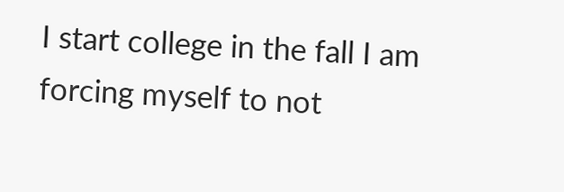I start college in the fall I am forcing myself to not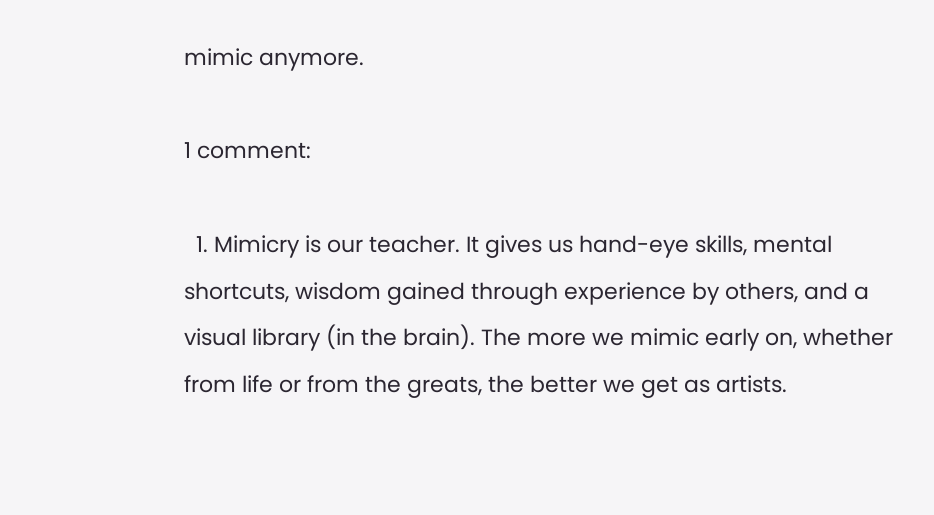mimic anymore.

1 comment:

  1. Mimicry is our teacher. It gives us hand-eye skills, mental shortcuts, wisdom gained through experience by others, and a visual library (in the brain). The more we mimic early on, whether from life or from the greats, the better we get as artists.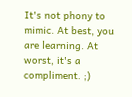It's not phony to mimic. At best, you are learning. At worst, it's a compliment. ;)